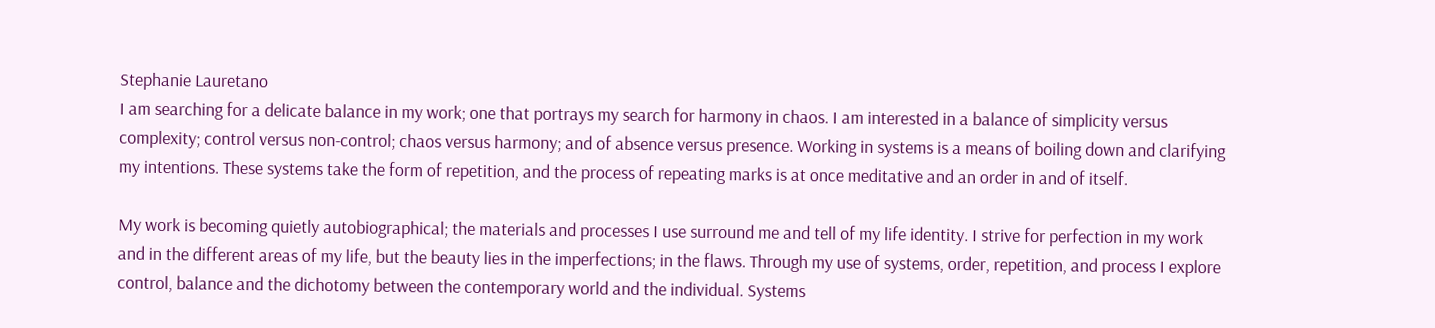Stephanie Lauretano
I am searching for a delicate balance in my work; one that portrays my search for harmony in chaos. I am interested in a balance of simplicity versus complexity; control versus non-control; chaos versus harmony; and of absence versus presence. Working in systems is a means of boiling down and clarifying my intentions. These systems take the form of repetition, and the process of repeating marks is at once meditative and an order in and of itself.

My work is becoming quietly autobiographical; the materials and processes I use surround me and tell of my life identity. I strive for perfection in my work and in the different areas of my life, but the beauty lies in the imperfections; in the flaws. Through my use of systems, order, repetition, and process I explore control, balance and the dichotomy between the contemporary world and the individual. Systems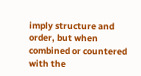imply structure and order, but when combined or countered with the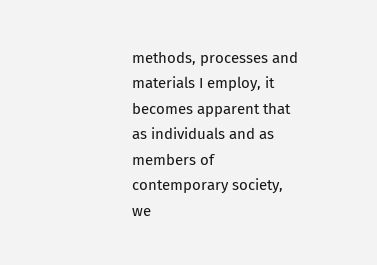methods, processes and materials I employ, it becomes apparent that as individuals and as members of contemporary society, we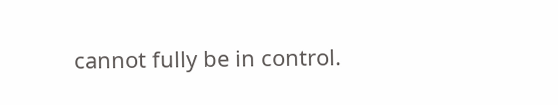cannot fully be in control.